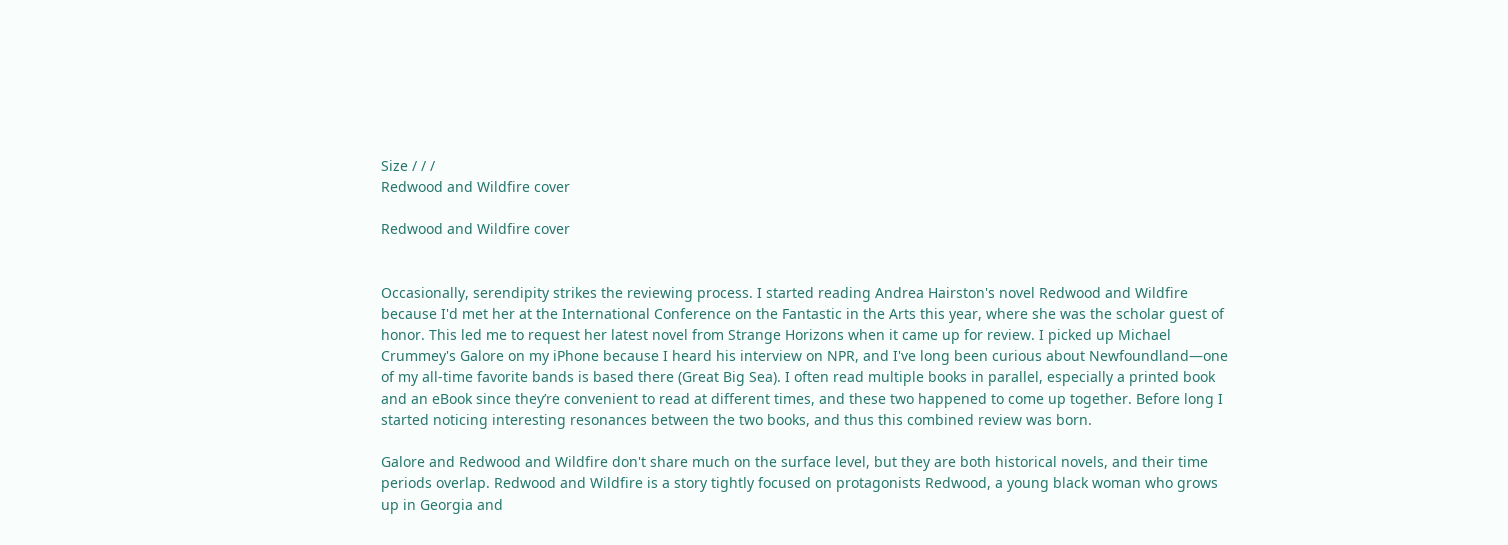Size / / /
Redwood and Wildfire cover

Redwood and Wildfire cover


Occasionally, serendipity strikes the reviewing process. I started reading Andrea Hairston's novel Redwood and Wildfire because I'd met her at the International Conference on the Fantastic in the Arts this year, where she was the scholar guest of honor. This led me to request her latest novel from Strange Horizons when it came up for review. I picked up Michael Crummey's Galore on my iPhone because I heard his interview on NPR, and I've long been curious about Newfoundland—one of my all-time favorite bands is based there (Great Big Sea). I often read multiple books in parallel, especially a printed book and an eBook since they’re convenient to read at different times, and these two happened to come up together. Before long I started noticing interesting resonances between the two books, and thus this combined review was born.

Galore and Redwood and Wildfire don't share much on the surface level, but they are both historical novels, and their time periods overlap. Redwood and Wildfire is a story tightly focused on protagonists Redwood, a young black woman who grows up in Georgia and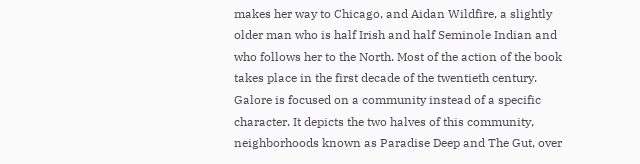makes her way to Chicago, and Aidan Wildfire, a slightly older man who is half Irish and half Seminole Indian and who follows her to the North. Most of the action of the book takes place in the first decade of the twentieth century. Galore is focused on a community instead of a specific character. It depicts the two halves of this community, neighborhoods known as Paradise Deep and The Gut, over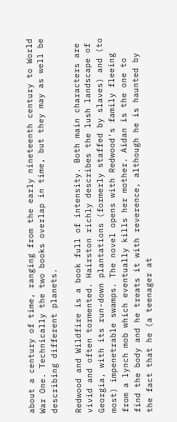about a century of time, ranging from the early nineteenth century to World War One. Technically the two books overlap in time, but they may as well be describing different planets.

Redwood and Wildfire is a book full of intensity. Both main characters are vivid and often tormented. Hairston richly describes the lush landscape of Georgia, with its run-down plantations (formerly staffed by slaves) and (to most) impenetrable swamps. The novel opens with Redwood's family fleeing from a lynch mob which eventually kills her mother. Aidan is the one to find the body and he treats it with reverence, although he is haunted by the fact that he (a teenager at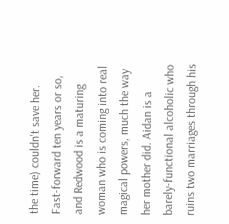the time) couldn't save her. Fast-forward ten years or so, and Redwood is a maturing woman who is coming into real magical powers, much the way her mother did. Aidan is a barely-functional alcoholic who ruins two marriages through his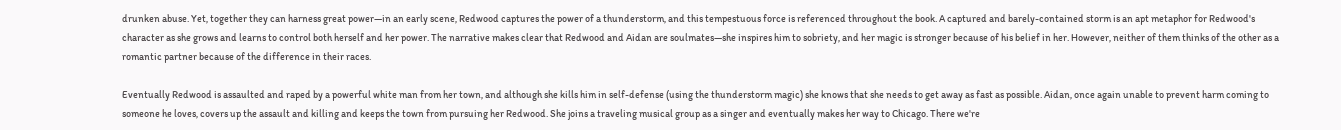drunken abuse. Yet, together they can harness great power—in an early scene, Redwood captures the power of a thunderstorm, and this tempestuous force is referenced throughout the book. A captured and barely-contained storm is an apt metaphor for Redwood's character as she grows and learns to control both herself and her power. The narrative makes clear that Redwood and Aidan are soulmates—she inspires him to sobriety, and her magic is stronger because of his belief in her. However, neither of them thinks of the other as a romantic partner because of the difference in their races.

Eventually Redwood is assaulted and raped by a powerful white man from her town, and although she kills him in self-defense (using the thunderstorm magic) she knows that she needs to get away as fast as possible. Aidan, once again unable to prevent harm coming to someone he loves, covers up the assault and killing and keeps the town from pursuing her Redwood. She joins a traveling musical group as a singer and eventually makes her way to Chicago. There we're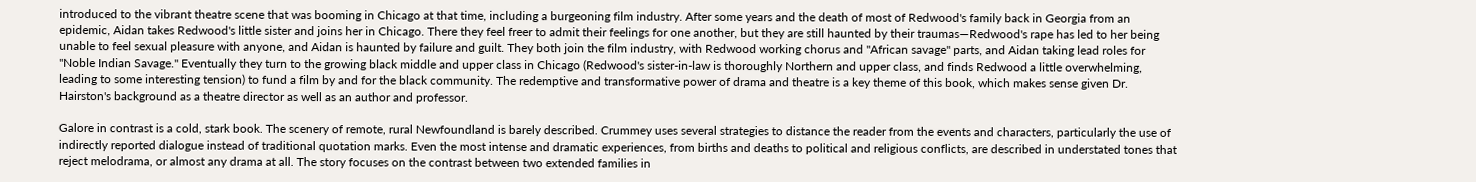introduced to the vibrant theatre scene that was booming in Chicago at that time, including a burgeoning film industry. After some years and the death of most of Redwood's family back in Georgia from an epidemic, Aidan takes Redwood's little sister and joins her in Chicago. There they feel freer to admit their feelings for one another, but they are still haunted by their traumas—Redwood's rape has led to her being unable to feel sexual pleasure with anyone, and Aidan is haunted by failure and guilt. They both join the film industry, with Redwood working chorus and "African savage" parts, and Aidan taking lead roles for "Noble Indian Savage." Eventually they turn to the growing black middle and upper class in Chicago (Redwood's sister-in-law is thoroughly Northern and upper class, and finds Redwood a little overwhelming, leading to some interesting tension) to fund a film by and for the black community. The redemptive and transformative power of drama and theatre is a key theme of this book, which makes sense given Dr. Hairston's background as a theatre director as well as an author and professor.

Galore in contrast is a cold, stark book. The scenery of remote, rural Newfoundland is barely described. Crummey uses several strategies to distance the reader from the events and characters, particularly the use of indirectly reported dialogue instead of traditional quotation marks. Even the most intense and dramatic experiences, from births and deaths to political and religious conflicts, are described in understated tones that reject melodrama, or almost any drama at all. The story focuses on the contrast between two extended families in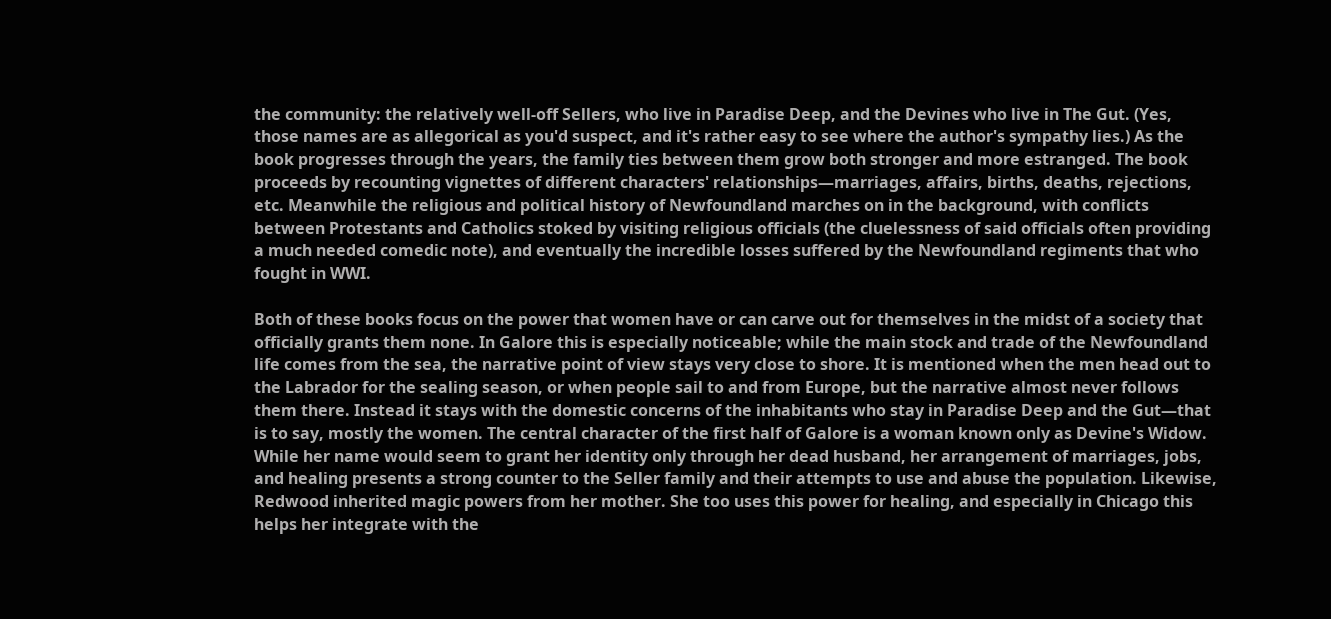the community: the relatively well-off Sellers, who live in Paradise Deep, and the Devines who live in The Gut. (Yes, those names are as allegorical as you'd suspect, and it's rather easy to see where the author's sympathy lies.) As the book progresses through the years, the family ties between them grow both stronger and more estranged. The book proceeds by recounting vignettes of different characters' relationships—marriages, affairs, births, deaths, rejections, etc. Meanwhile the religious and political history of Newfoundland marches on in the background, with conflicts between Protestants and Catholics stoked by visiting religious officials (the cluelessness of said officials often providing a much needed comedic note), and eventually the incredible losses suffered by the Newfoundland regiments that who fought in WWI.

Both of these books focus on the power that women have or can carve out for themselves in the midst of a society that officially grants them none. In Galore this is especially noticeable; while the main stock and trade of the Newfoundland life comes from the sea, the narrative point of view stays very close to shore. It is mentioned when the men head out to the Labrador for the sealing season, or when people sail to and from Europe, but the narrative almost never follows them there. Instead it stays with the domestic concerns of the inhabitants who stay in Paradise Deep and the Gut—that is to say, mostly the women. The central character of the first half of Galore is a woman known only as Devine's Widow. While her name would seem to grant her identity only through her dead husband, her arrangement of marriages, jobs, and healing presents a strong counter to the Seller family and their attempts to use and abuse the population. Likewise, Redwood inherited magic powers from her mother. She too uses this power for healing, and especially in Chicago this helps her integrate with the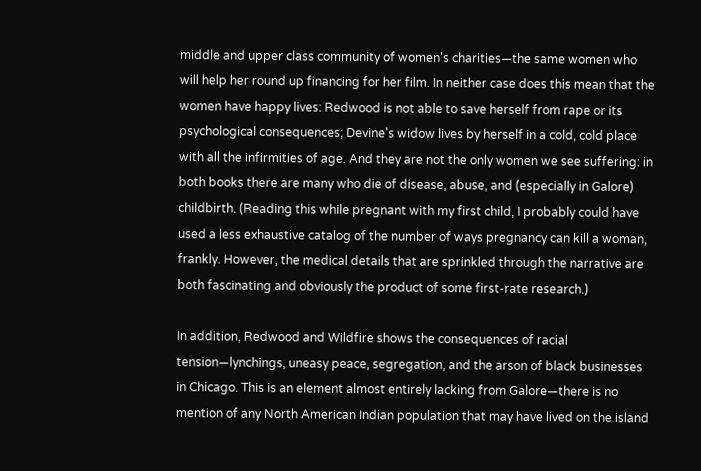middle and upper class community of women's charities—the same women who will help her round up financing for her film. In neither case does this mean that the women have happy lives: Redwood is not able to save herself from rape or its psychological consequences; Devine's widow lives by herself in a cold, cold place with all the infirmities of age. And they are not the only women we see suffering: in both books there are many who die of disease, abuse, and (especially in Galore) childbirth. (Reading this while pregnant with my first child, I probably could have used a less exhaustive catalog of the number of ways pregnancy can kill a woman, frankly. However, the medical details that are sprinkled through the narrative are both fascinating and obviously the product of some first-rate research.)

In addition, Redwood and Wildfire shows the consequences of racial tension—lynchings, uneasy peace, segregation, and the arson of black businesses in Chicago. This is an element almost entirely lacking from Galore—there is no mention of any North American Indian population that may have lived on the island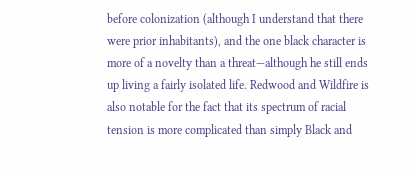before colonization (although I understand that there were prior inhabitants), and the one black character is more of a novelty than a threat—although he still ends up living a fairly isolated life. Redwood and Wildfire is also notable for the fact that its spectrum of racial tension is more complicated than simply Black and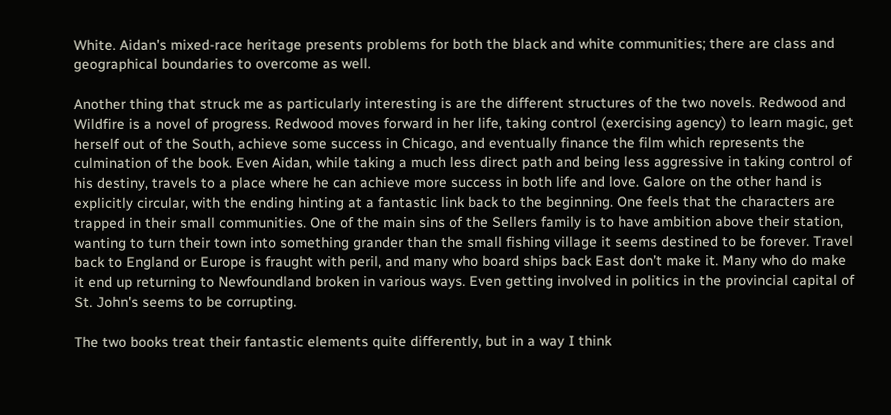White. Aidan's mixed-race heritage presents problems for both the black and white communities; there are class and geographical boundaries to overcome as well.

Another thing that struck me as particularly interesting is are the different structures of the two novels. Redwood and Wildfire is a novel of progress. Redwood moves forward in her life, taking control (exercising agency) to learn magic, get herself out of the South, achieve some success in Chicago, and eventually finance the film which represents the culmination of the book. Even Aidan, while taking a much less direct path and being less aggressive in taking control of his destiny, travels to a place where he can achieve more success in both life and love. Galore on the other hand is explicitly circular, with the ending hinting at a fantastic link back to the beginning. One feels that the characters are trapped in their small communities. One of the main sins of the Sellers family is to have ambition above their station, wanting to turn their town into something grander than the small fishing village it seems destined to be forever. Travel back to England or Europe is fraught with peril, and many who board ships back East don’t make it. Many who do make it end up returning to Newfoundland broken in various ways. Even getting involved in politics in the provincial capital of St. John's seems to be corrupting.

The two books treat their fantastic elements quite differently, but in a way I think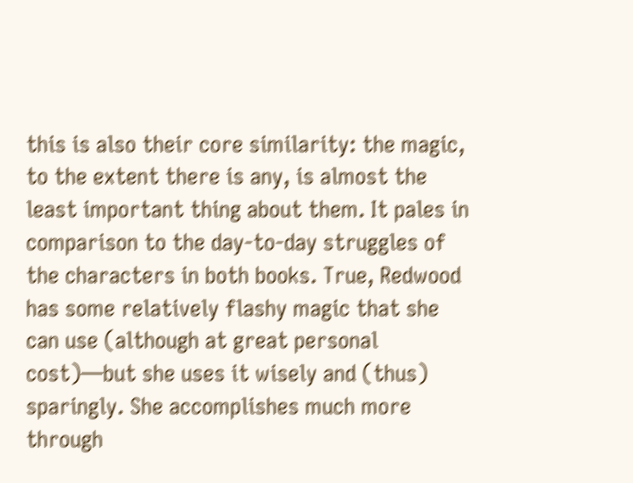this is also their core similarity: the magic, to the extent there is any, is almost the least important thing about them. It pales in comparison to the day-to-day struggles of the characters in both books. True, Redwood has some relatively flashy magic that she can use (although at great personal cost)—but she uses it wisely and (thus) sparingly. She accomplishes much more through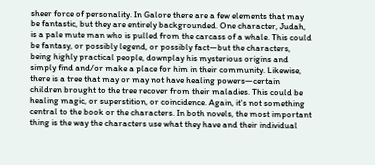sheer force of personality. In Galore there are a few elements that may be fantastic, but they are entirely backgrounded. One character, Judah, is a pale mute man who is pulled from the carcass of a whale. This could be fantasy, or possibly legend, or possibly fact—but the characters, being highly practical people, downplay his mysterious origins and simply find and/or make a place for him in their community. Likewise, there is a tree that may or may not have healing powers—certain children brought to the tree recover from their maladies. This could be healing magic, or superstition, or coincidence. Again, it's not something central to the book or the characters. In both novels, the most important thing is the way the characters use what they have and their individual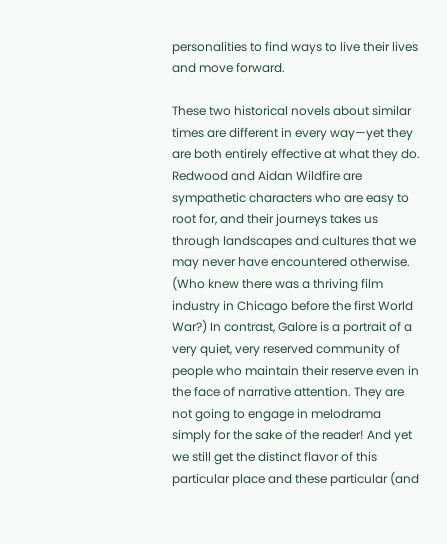personalities to find ways to live their lives and move forward.

These two historical novels about similar times are different in every way—yet they are both entirely effective at what they do. Redwood and Aidan Wildfire are sympathetic characters who are easy to root for, and their journeys takes us through landscapes and cultures that we may never have encountered otherwise. (Who knew there was a thriving film industry in Chicago before the first World War?) In contrast, Galore is a portrait of a very quiet, very reserved community of people who maintain their reserve even in the face of narrative attention. They are not going to engage in melodrama simply for the sake of the reader! And yet we still get the distinct flavor of this particular place and these particular (and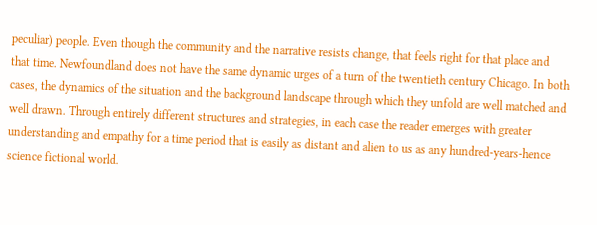peculiar) people. Even though the community and the narrative resists change, that feels right for that place and that time. Newfoundland does not have the same dynamic urges of a turn of the twentieth century Chicago. In both cases, the dynamics of the situation and the background landscape through which they unfold are well matched and well drawn. Through entirely different structures and strategies, in each case the reader emerges with greater understanding and empathy for a time period that is easily as distant and alien to us as any hundred-years-hence science fictional world.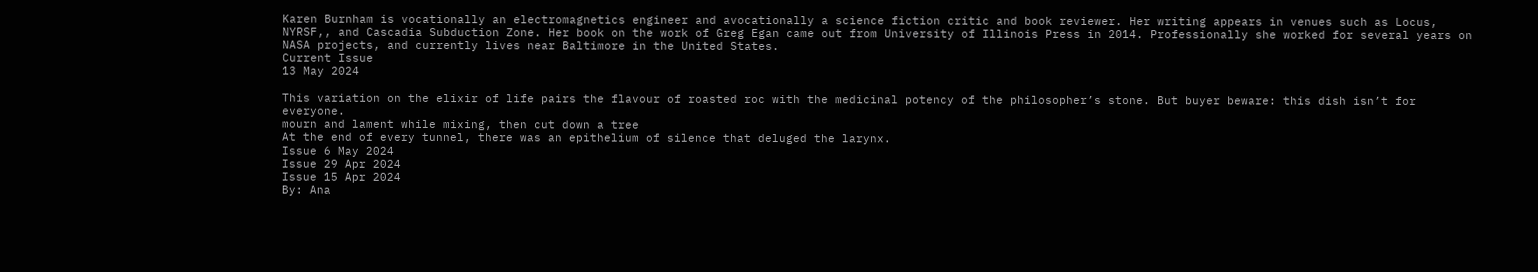Karen Burnham is vocationally an electromagnetics engineer and avocationally a science fiction critic and book reviewer. Her writing appears in venues such as Locus, NYRSF,, and Cascadia Subduction Zone. Her book on the work of Greg Egan came out from University of Illinois Press in 2014. Professionally she worked for several years on NASA projects, and currently lives near Baltimore in the United States.
Current Issue
13 May 2024

This variation on the elixir of life pairs the flavour of roasted roc with the medicinal potency of the philosopher’s stone. But buyer beware: this dish isn’t for everyone.
mourn and lament while mixing, then cut down a tree
At the end of every tunnel, there was an epithelium of silence that deluged the larynx.
Issue 6 May 2024
Issue 29 Apr 2024
Issue 15 Apr 2024
By: Ana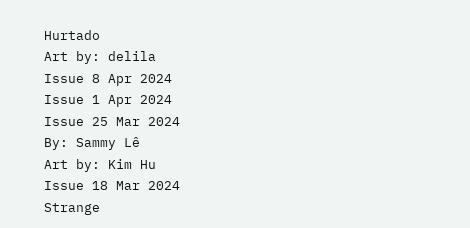Hurtado
Art by: delila
Issue 8 Apr 2024
Issue 1 Apr 2024
Issue 25 Mar 2024
By: Sammy Lê
Art by: Kim Hu
Issue 18 Mar 2024
Strange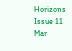Horizons
Issue 11 Mar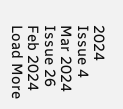2024
Issue 4 Mar 2024
Issue 26 Feb 2024
Load More